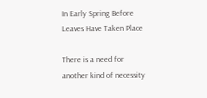In Early Spring Before Leaves Have Taken Place

There is a need for another kind of necessity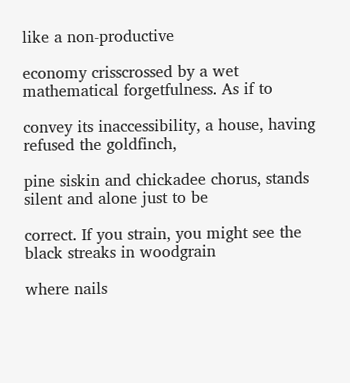like a non-productive

economy crisscrossed by a wet mathematical forgetfulness. As if to

convey its inaccessibility, a house, having refused the goldfinch,

pine siskin and chickadee chorus, stands silent and alone just to be

correct. If you strain, you might see the black streaks in woodgrain

where nails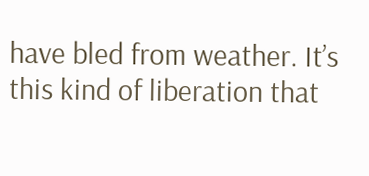have bled from weather. It’s this kind of liberation that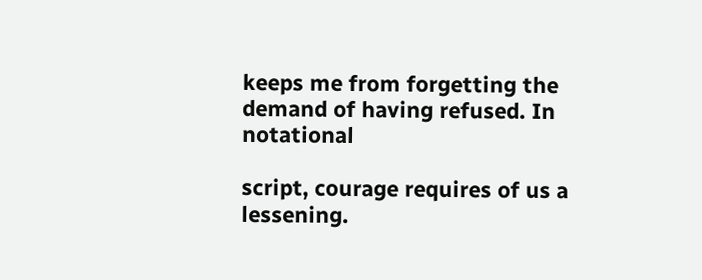keeps me from forgetting the demand of having refused. In notational

script, courage requires of us a lessening.